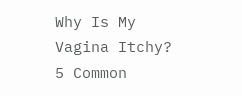Why Is My Vagina Itchy? 5 Common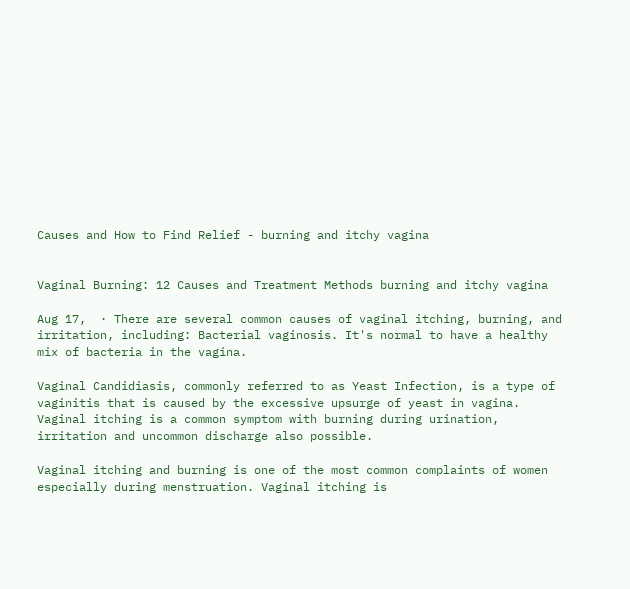Causes and How to Find Relief - burning and itchy vagina


Vaginal Burning: 12 Causes and Treatment Methods burning and itchy vagina

Aug 17,  · There are several common causes of vaginal itching, burning, and irritation, including: Bacterial vaginosis. It's normal to have a healthy mix of bacteria in the vagina.

Vaginal Candidiasis, commonly referred to as Yeast Infection, is a type of vaginitis that is caused by the excessive upsurge of yeast in vagina. Vaginal itching is a common symptom with burning during urination, irritation and uncommon discharge also possible.

Vaginal itching and burning is one of the most common complaints of women especially during menstruation. Vaginal itching is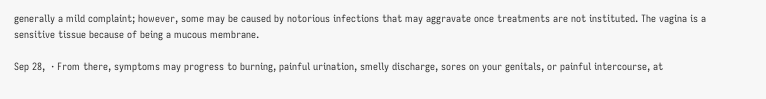generally a mild complaint; however, some may be caused by notorious infections that may aggravate once treatments are not instituted. The vagina is a sensitive tissue because of being a mucous membrane.

Sep 28,  · From there, symptoms may progress to burning, painful urination, smelly discharge, sores on your genitals, or painful intercourse, at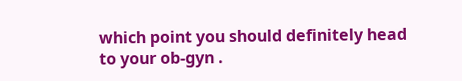which point you should definitely head to your ob-gyn .